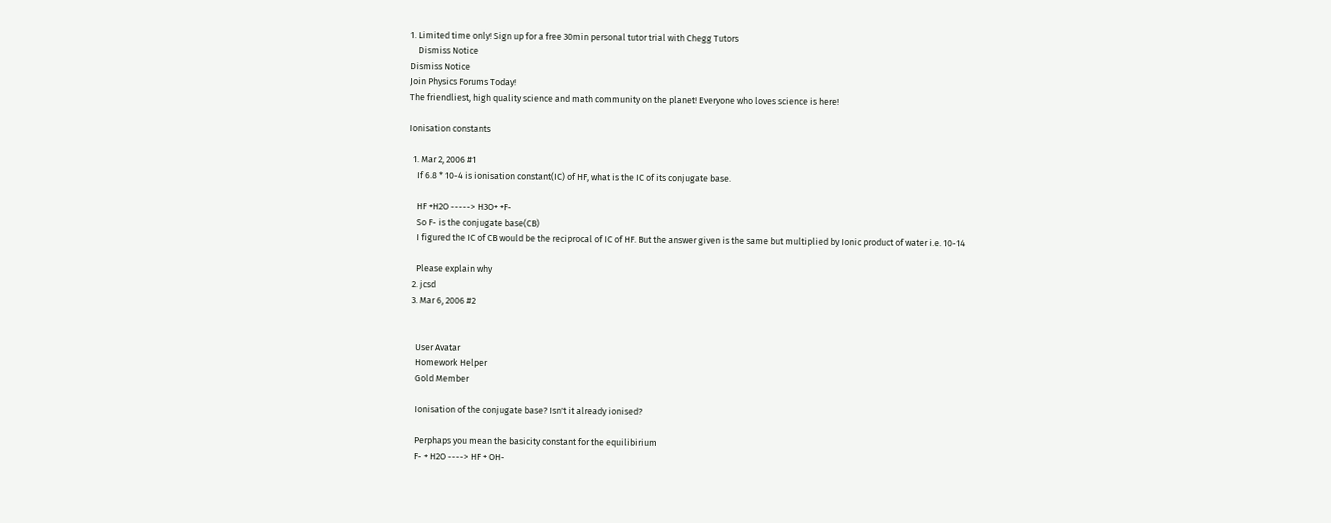1. Limited time only! Sign up for a free 30min personal tutor trial with Chegg Tutors
    Dismiss Notice
Dismiss Notice
Join Physics Forums Today!
The friendliest, high quality science and math community on the planet! Everyone who loves science is here!

Ionisation constants

  1. Mar 2, 2006 #1
    If 6.8 * 10-4 is ionisation constant(IC) of HF, what is the IC of its conjugate base.

    HF +H2O -----> H3O+ +F-
    So F- is the conjugate base(CB)
    I figured the IC of CB would be the reciprocal of IC of HF. But the answer given is the same but multiplied by Ionic product of water i.e. 10-14

    Please explain why
  2. jcsd
  3. Mar 6, 2006 #2


    User Avatar
    Homework Helper
    Gold Member

    Ionisation of the conjugate base? Isn't it already ionised?

    Perphaps you mean the basicity constant for the equilibirium
    F- + H2O ----> HF + OH-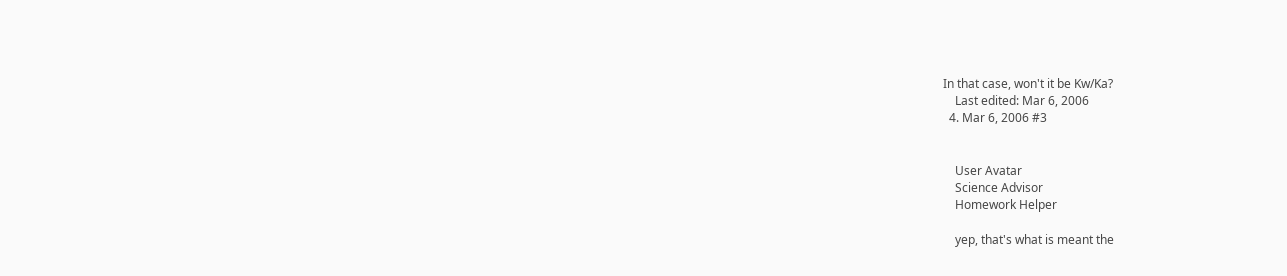In that case, won't it be Kw/Ka?
    Last edited: Mar 6, 2006
  4. Mar 6, 2006 #3


    User Avatar
    Science Advisor
    Homework Helper

    yep, that's what is meant the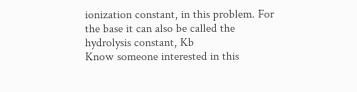ionization constant, in this problem. For the base it can also be called the hydrolysis constant, Kb
Know someone interested in this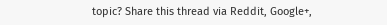topic? Share this thread via Reddit, Google+,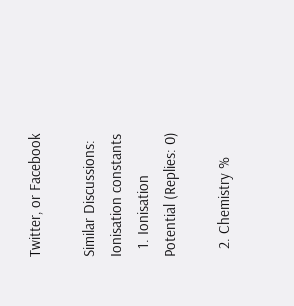Twitter, or Facebook

Similar Discussions: Ionisation constants
  1. Ionisation Potential (Replies: 0)

  2. Chemistry %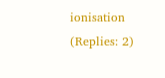ionisation (Replies: 2)